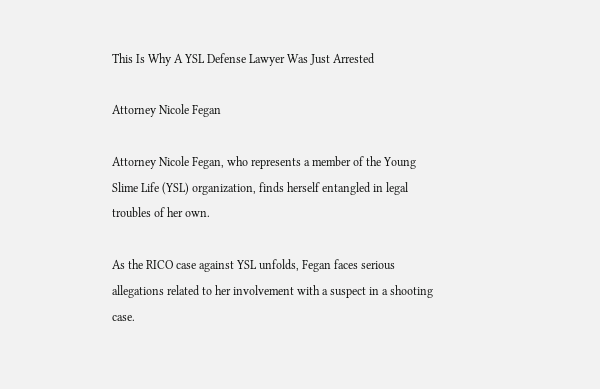This Is Why A YSL Defense Lawyer Was Just Arrested

Attorney Nicole Fegan

Attorney Nicole Fegan, who represents a member of the Young Slime Life (YSL) organization, finds herself entangled in legal troubles of her own.

As the RICO case against YSL unfolds, Fegan faces serious allegations related to her involvement with a suspect in a shooting case.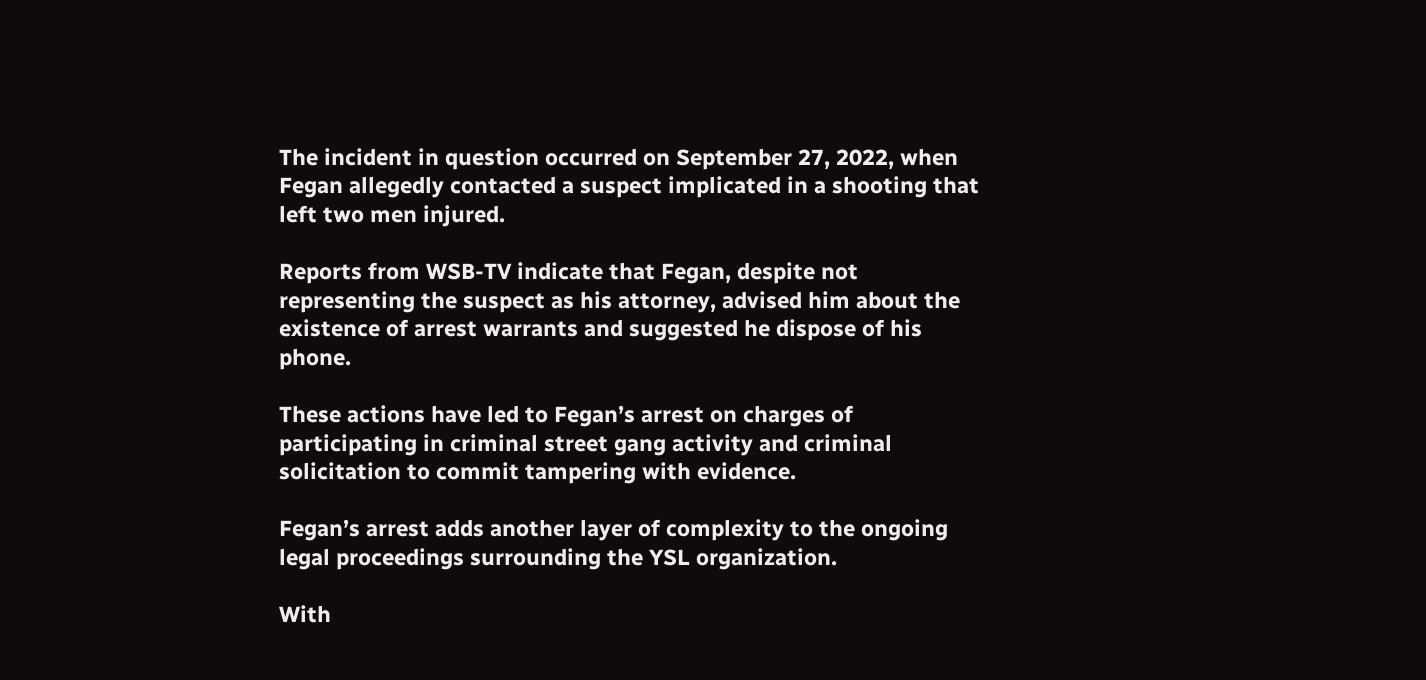The incident in question occurred on September 27, 2022, when Fegan allegedly contacted a suspect implicated in a shooting that left two men injured.

Reports from WSB-TV indicate that Fegan, despite not representing the suspect as his attorney, advised him about the existence of arrest warrants and suggested he dispose of his phone.

These actions have led to Fegan’s arrest on charges of participating in criminal street gang activity and criminal solicitation to commit tampering with evidence.

Fegan’s arrest adds another layer of complexity to the ongoing legal proceedings surrounding the YSL organization.

With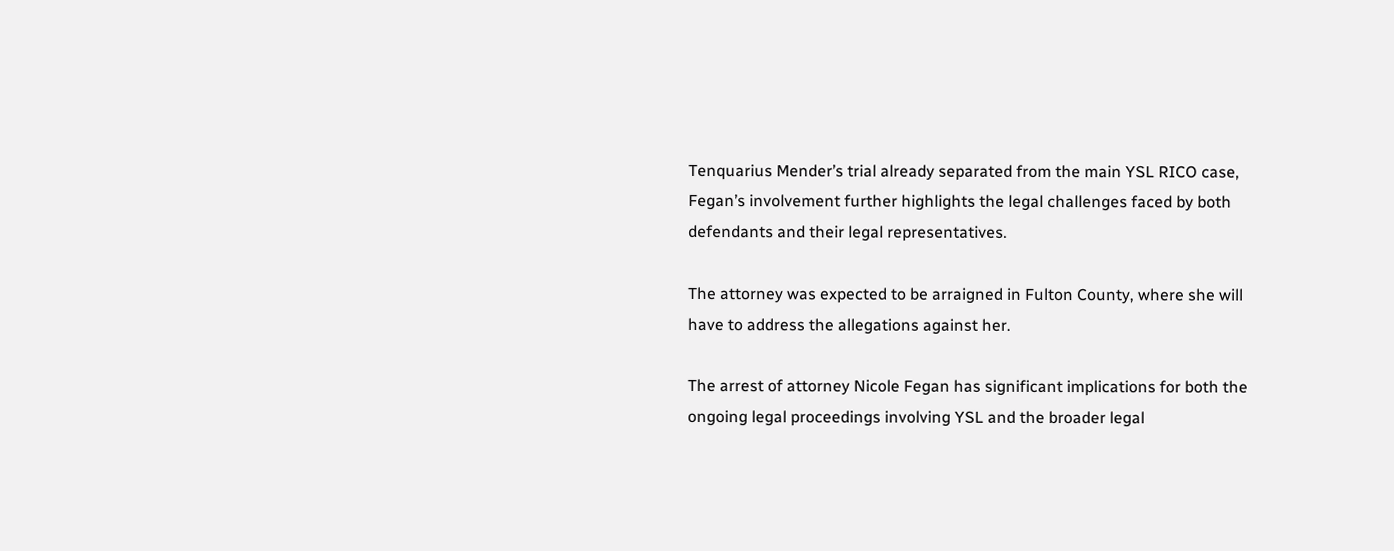Tenquarius Mender’s trial already separated from the main YSL RICO case, Fegan’s involvement further highlights the legal challenges faced by both defendants and their legal representatives.

The attorney was expected to be arraigned in Fulton County, where she will have to address the allegations against her.

The arrest of attorney Nicole Fegan has significant implications for both the ongoing legal proceedings involving YSL and the broader legal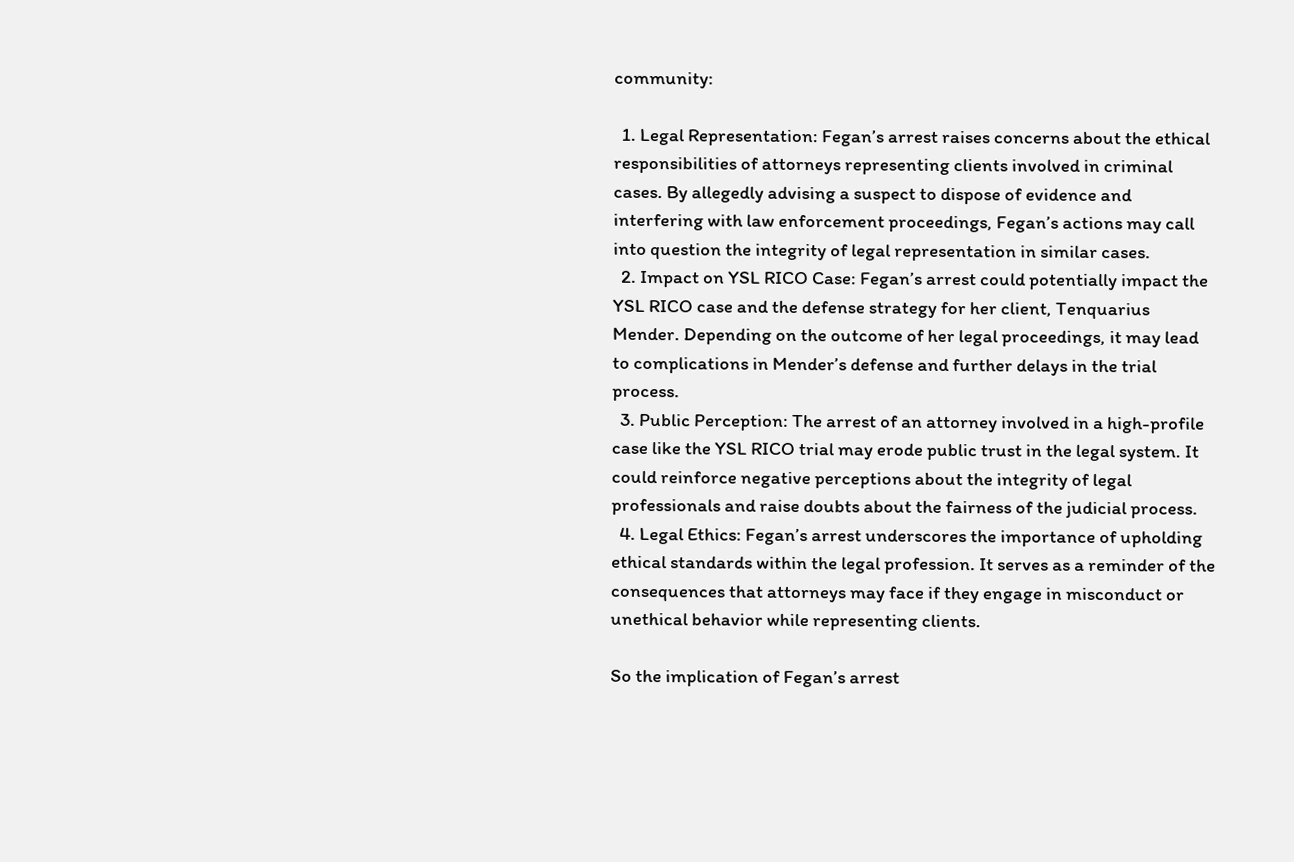community:

  1. Legal Representation: Fegan’s arrest raises concerns about the ethical responsibilities of attorneys representing clients involved in criminal cases. By allegedly advising a suspect to dispose of evidence and interfering with law enforcement proceedings, Fegan’s actions may call into question the integrity of legal representation in similar cases.
  2. Impact on YSL RICO Case: Fegan’s arrest could potentially impact the YSL RICO case and the defense strategy for her client, Tenquarius Mender. Depending on the outcome of her legal proceedings, it may lead to complications in Mender’s defense and further delays in the trial process.
  3. Public Perception: The arrest of an attorney involved in a high-profile case like the YSL RICO trial may erode public trust in the legal system. It could reinforce negative perceptions about the integrity of legal professionals and raise doubts about the fairness of the judicial process.
  4. Legal Ethics: Fegan’s arrest underscores the importance of upholding ethical standards within the legal profession. It serves as a reminder of the consequences that attorneys may face if they engage in misconduct or unethical behavior while representing clients.

So the implication of Fegan’s arrest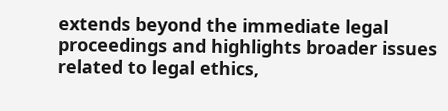extends beyond the immediate legal proceedings and highlights broader issues related to legal ethics,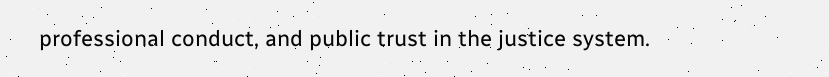professional conduct, and public trust in the justice system.